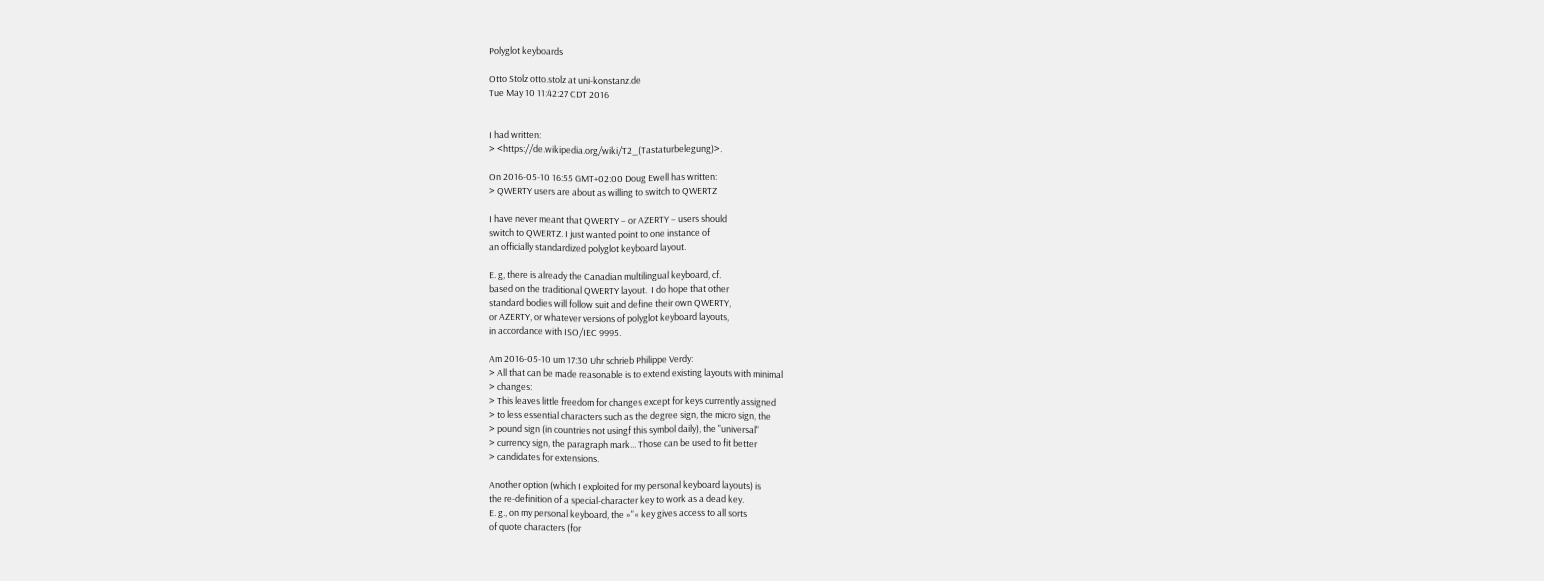Polyglot keyboards

Otto Stolz otto.stolz at uni-konstanz.de
Tue May 10 11:42:27 CDT 2016


I had written:
> <https://de.wikipedia.org/wiki/T2_(Tastaturbelegung)>.

On 2016-05-10 16:55 GMT+02:00 Doug Ewell has written:
> QWERTY users are about as willing to switch to QWERTZ

I have never meant that QWERTY – or AZERTY – users should
switch to QWERTZ. I just wanted point to one instance of
an officially standardized polyglot keyboard layout.

E. g, there is already the Canadian multilingual keyboard, cf.
based on the traditional QWERTY layout.  I do hope that other
standard bodies will follow suit and define their own QWERTY,
or AZERTY, or whatever versions of polyglot keyboard layouts,
in accordance with ISO/IEC 9995.

Am 2016-05-10 um 17:30 Uhr schrieb Philippe Verdy:
> All that can be made reasonable is to extend existing layouts with minimal
> changes:
> This leaves little freedom for changes except for keys currently assigned
> to less essential characters such as the degree sign, the micro sign, the
> pound sign (in countries not usingf this symbol daily), the "universal"
> currency sign, the paragraph mark... Those can be used to fit better
> candidates for extensions.

Another option (which I exploited for my personal keyboard layouts) is
the re-definition of a special-character key to work as a dead key.
E. g., on my personal keyboard, the »"« key gives access to all sorts
of quote characters (for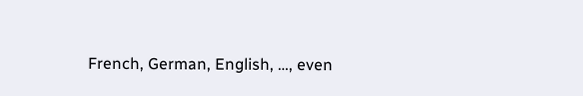French, German, English, …, even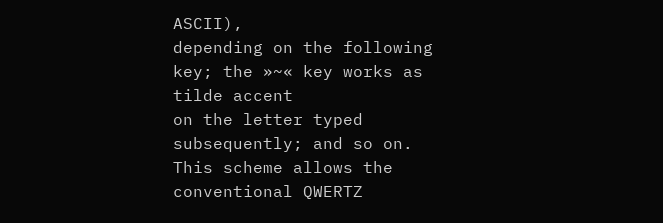ASCII),
depending on the following key; the »~« key works as tilde accent
on the letter typed subsequently; and so on. This scheme allows the
conventional QWERTZ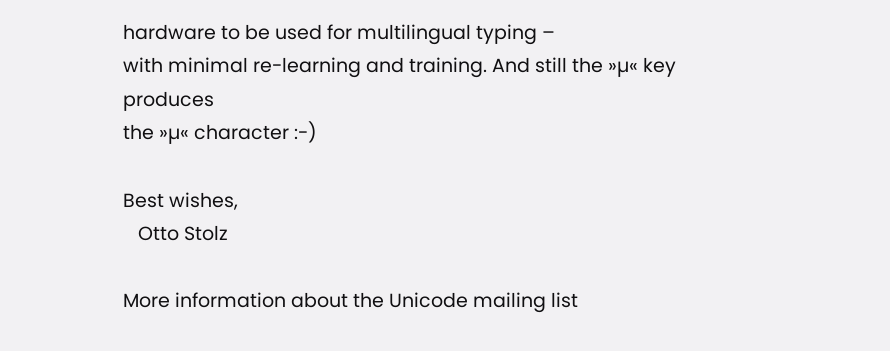hardware to be used for multilingual typing –
with minimal re-learning and training. And still the »µ« key  produces
the »µ« character :-)

Best wishes,
   Otto Stolz

More information about the Unicode mailing list